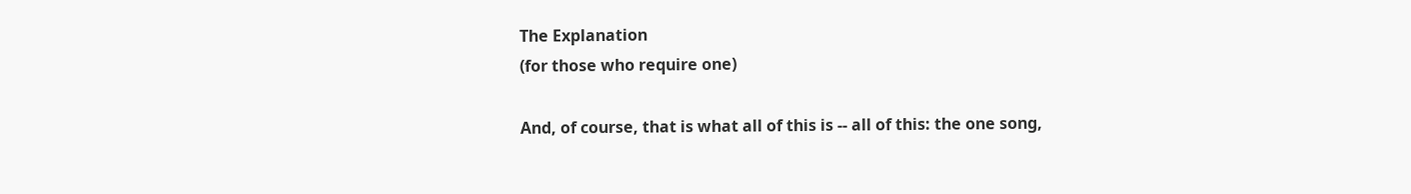The Explanation
(for those who require one)

And, of course, that is what all of this is -- all of this: the one song,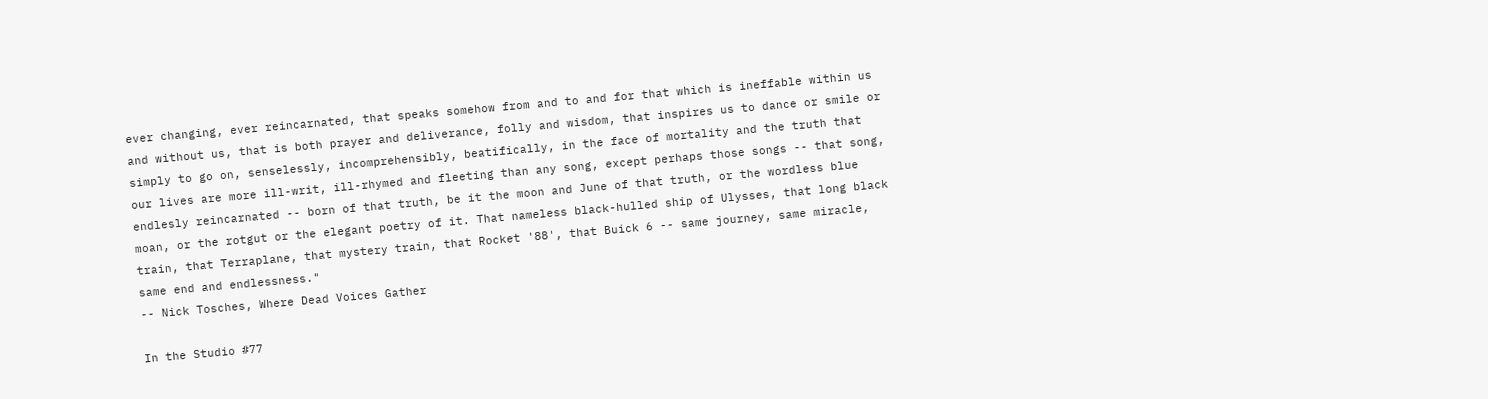ever changing, ever reincarnated, that speaks somehow from and to and for that which is ineffable within us and without us, that is both prayer and deliverance, folly and wisdom, that inspires us to dance or smile or simply to go on, senselessly, incomprehensibly, beatifically, in the face of mortality and the truth that our lives are more ill-writ, ill-rhymed and fleeting than any song, except perhaps those songs -- that song, endlesly reincarnated -- born of that truth, be it the moon and June of that truth, or the wordless blue moan, or the rotgut or the elegant poetry of it. That nameless black-hulled ship of Ulysses, that long black train, that Terraplane, that mystery train, that Rocket '88', that Buick 6 -- same journey, same miracle, same end and endlessness."
-- Nick Tosches, Where Dead Voices Gather

In the Studio #77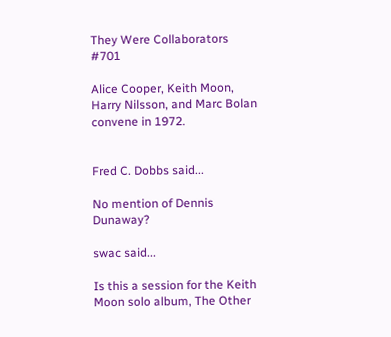They Were Collaborators #701

Alice Cooper, Keith Moon, Harry Nilsson, and Marc Bolan convene in 1972.


Fred C. Dobbs said...

No mention of Dennis Dunaway?

swac said...

Is this a session for the Keith Moon solo album, The Other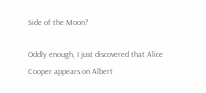Side of the Moon?

Oddly enough, I just discovered that Alice Cooper appears on Albert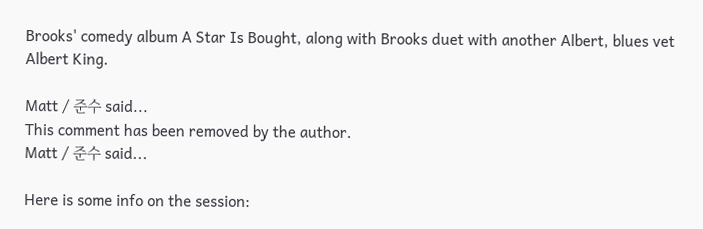Brooks' comedy album A Star Is Bought, along with Brooks duet with another Albert, blues vet Albert King.

Matt / 준수 said...
This comment has been removed by the author.
Matt / 준수 said...

Here is some info on the session: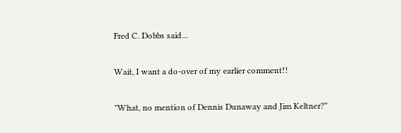Fred C. Dobbs said...

Wait, I want a do-over of my earlier comment!!

"What, no mention of Dennis Dunaway and Jim Keltner?"